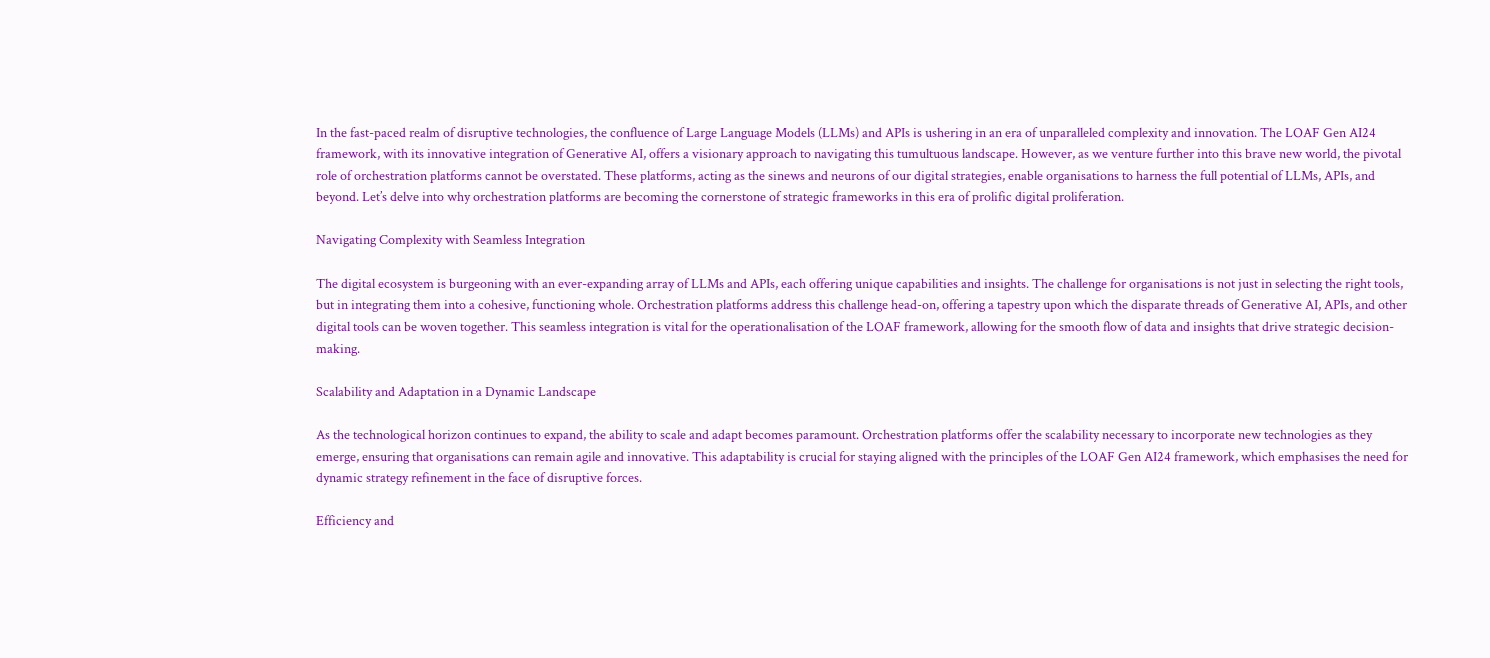In the fast-paced realm of disruptive technologies, the confluence of Large Language Models (LLMs) and APIs is ushering in an era of unparalleled complexity and innovation. The LOAF Gen AI24 framework, with its innovative integration of Generative AI, offers a visionary approach to navigating this tumultuous landscape. However, as we venture further into this brave new world, the pivotal role of orchestration platforms cannot be overstated. These platforms, acting as the sinews and neurons of our digital strategies, enable organisations to harness the full potential of LLMs, APIs, and beyond. Let’s delve into why orchestration platforms are becoming the cornerstone of strategic frameworks in this era of prolific digital proliferation.

Navigating Complexity with Seamless Integration

The digital ecosystem is burgeoning with an ever-expanding array of LLMs and APIs, each offering unique capabilities and insights. The challenge for organisations is not just in selecting the right tools, but in integrating them into a cohesive, functioning whole. Orchestration platforms address this challenge head-on, offering a tapestry upon which the disparate threads of Generative AI, APIs, and other digital tools can be woven together. This seamless integration is vital for the operationalisation of the LOAF framework, allowing for the smooth flow of data and insights that drive strategic decision-making.

Scalability and Adaptation in a Dynamic Landscape

As the technological horizon continues to expand, the ability to scale and adapt becomes paramount. Orchestration platforms offer the scalability necessary to incorporate new technologies as they emerge, ensuring that organisations can remain agile and innovative. This adaptability is crucial for staying aligned with the principles of the LOAF Gen AI24 framework, which emphasises the need for dynamic strategy refinement in the face of disruptive forces.

Efficiency and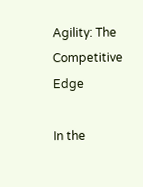Agility: The Competitive Edge

In the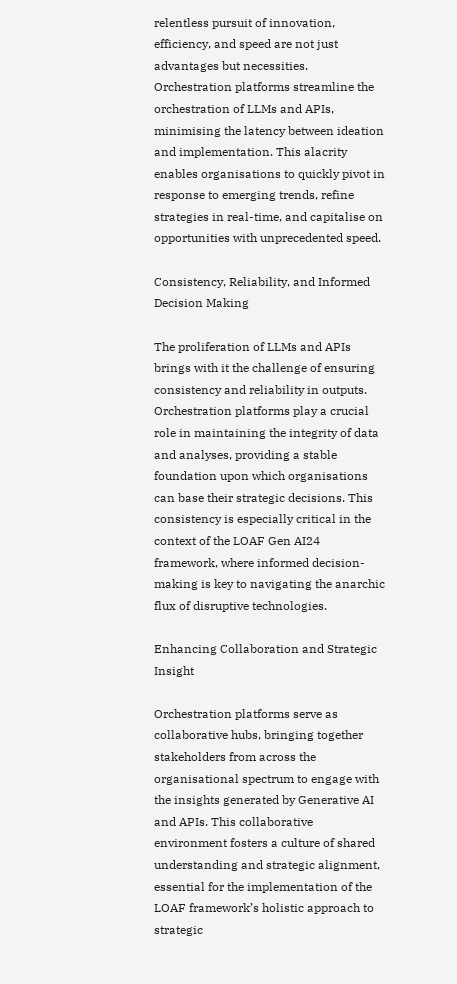relentless pursuit of innovation, efficiency, and speed are not just advantages but necessities. Orchestration platforms streamline the orchestration of LLMs and APIs, minimising the latency between ideation and implementation. This alacrity enables organisations to quickly pivot in response to emerging trends, refine strategies in real-time, and capitalise on opportunities with unprecedented speed.

Consistency, Reliability, and Informed Decision Making

The proliferation of LLMs and APIs brings with it the challenge of ensuring consistency and reliability in outputs. Orchestration platforms play a crucial role in maintaining the integrity of data and analyses, providing a stable foundation upon which organisations can base their strategic decisions. This consistency is especially critical in the context of the LOAF Gen AI24 framework, where informed decision-making is key to navigating the anarchic flux of disruptive technologies.

Enhancing Collaboration and Strategic Insight

Orchestration platforms serve as collaborative hubs, bringing together stakeholders from across the organisational spectrum to engage with the insights generated by Generative AI and APIs. This collaborative environment fosters a culture of shared understanding and strategic alignment, essential for the implementation of the LOAF framework’s holistic approach to strategic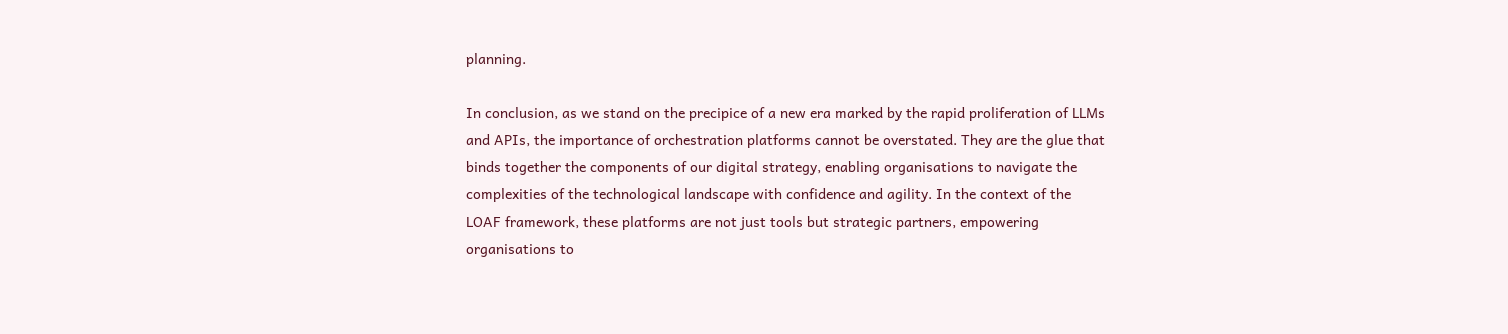planning.

In conclusion, as we stand on the precipice of a new era marked by the rapid proliferation of LLMs and APIs, the importance of orchestration platforms cannot be overstated. They are the glue that binds together the components of our digital strategy, enabling organisations to navigate the complexities of the technological landscape with confidence and agility. In the context of the LOAF framework, these platforms are not just tools but strategic partners, empowering organisations to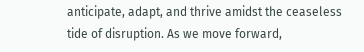anticipate, adapt, and thrive amidst the ceaseless tide of disruption. As we move forward,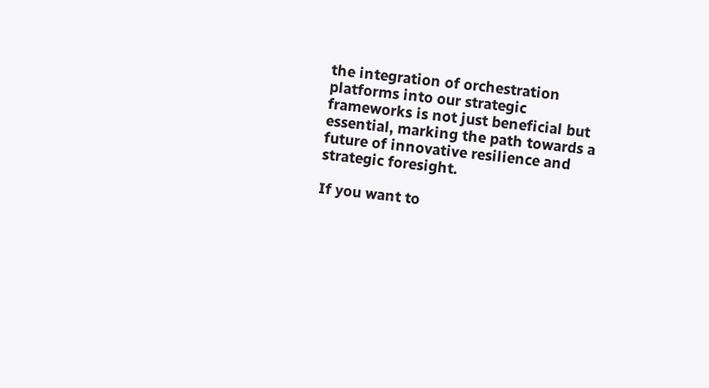the integration of orchestration platforms into our strategic frameworks is not just beneficial but essential, marking the path towards a future of innovative resilience and strategic foresight.

If you want to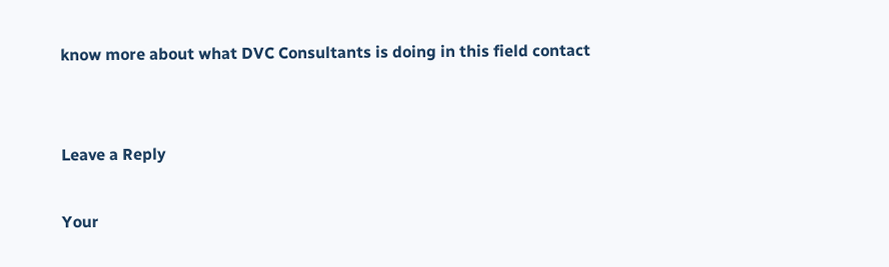know more about what DVC Consultants is doing in this field contact


Leave a Reply

Your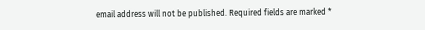email address will not be published. Required fields are marked *